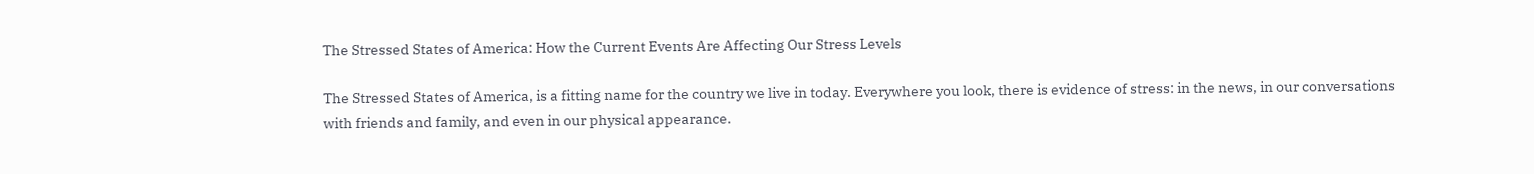The Stressed States of America: How the Current Events Are Affecting Our Stress Levels

The Stressed States of America, is a fitting name for the country we live in today. Everywhere you look, there is evidence of stress: in the news, in our conversations with friends and family, and even in our physical appearance.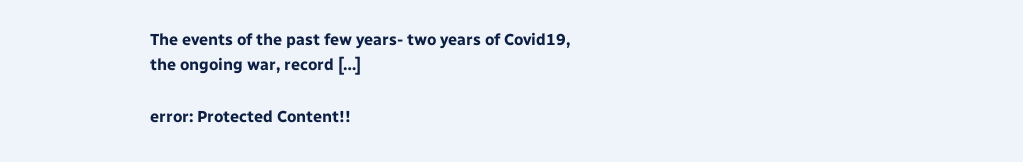The events of the past few years- two years of Covid19, the ongoing war, record […]

error: Protected Content!!